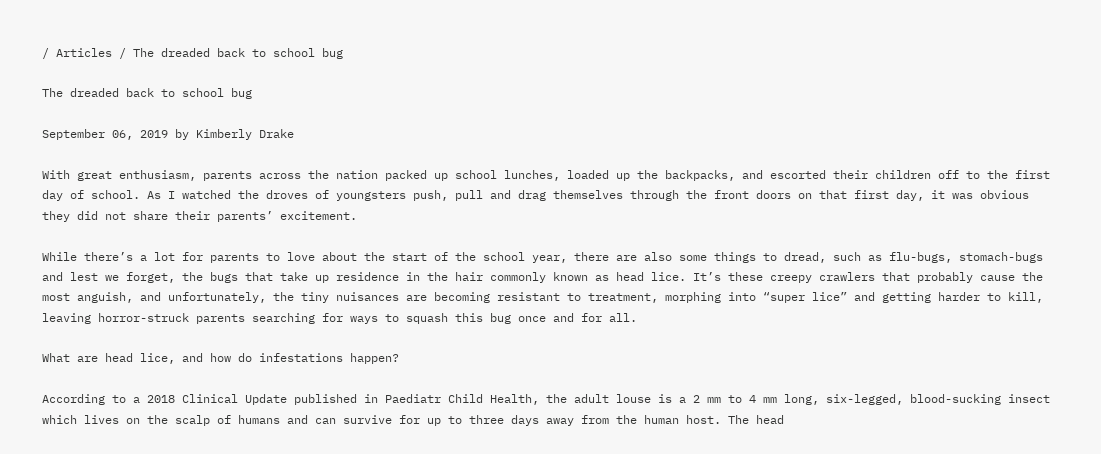/ Articles / The dreaded back to school bug

The dreaded back to school bug

September 06, 2019 by Kimberly Drake

With great enthusiasm, parents across the nation packed up school lunches, loaded up the backpacks, and escorted their children off to the first day of school. As I watched the droves of youngsters push, pull and drag themselves through the front doors on that first day, it was obvious they did not share their parents’ excitement.

While there’s a lot for parents to love about the start of the school year, there are also some things to dread, such as flu-bugs, stomach-bugs and lest we forget, the bugs that take up residence in the hair commonly known as head lice. It’s these creepy crawlers that probably cause the most anguish, and unfortunately, the tiny nuisances are becoming resistant to treatment, morphing into “super lice” and getting harder to kill, leaving horror-struck parents searching for ways to squash this bug once and for all.

What are head lice, and how do infestations happen?

According to a 2018 Clinical Update published in Paediatr Child Health, the adult louse is a 2 mm to 4 mm long, six-legged, blood-sucking insect which lives on the scalp of humans and can survive for up to three days away from the human host. The head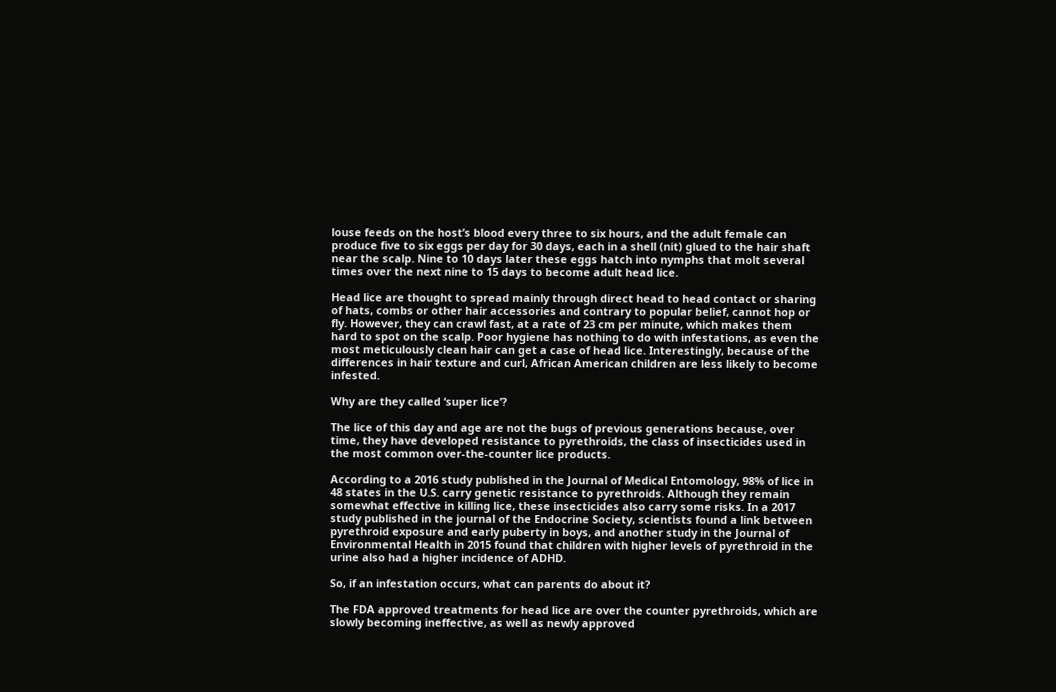louse feeds on the host’s blood every three to six hours, and the adult female can produce five to six eggs per day for 30 days, each in a shell (nit) glued to the hair shaft near the scalp. Nine to 10 days later these eggs hatch into nymphs that molt several times over the next nine to 15 days to become adult head lice.

Head lice are thought to spread mainly through direct head to head contact or sharing of hats, combs or other hair accessories and contrary to popular belief, cannot hop or fly. However, they can crawl fast, at a rate of 23 cm per minute, which makes them hard to spot on the scalp. Poor hygiene has nothing to do with infestations, as even the most meticulously clean hair can get a case of head lice. Interestingly, because of the differences in hair texture and curl, African American children are less likely to become infested.

Why are they called ‘super lice’?

The lice of this day and age are not the bugs of previous generations because, over time, they have developed resistance to pyrethroids, the class of insecticides used in the most common over-the-counter lice products.

According to a 2016 study published in the Journal of Medical Entomology, 98% of lice in 48 states in the U.S. carry genetic resistance to pyrethroids. Although they remain somewhat effective in killing lice, these insecticides also carry some risks. In a 2017 study published in the journal of the Endocrine Society, scientists found a link between pyrethroid exposure and early puberty in boys, and another study in the Journal of Environmental Health in 2015 found that children with higher levels of pyrethroid in the urine also had a higher incidence of ADHD.

So, if an infestation occurs, what can parents do about it?

The FDA approved treatments for head lice are over the counter pyrethroids, which are slowly becoming ineffective, as well as newly approved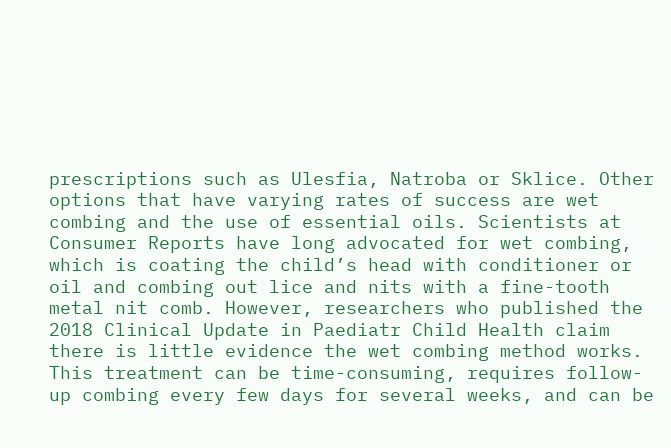prescriptions such as Ulesfia, Natroba or Sklice. Other options that have varying rates of success are wet combing and the use of essential oils. Scientists at Consumer Reports have long advocated for wet combing, which is coating the child’s head with conditioner or oil and combing out lice and nits with a fine-tooth metal nit comb. However, researchers who published the 2018 Clinical Update in Paediatr Child Health claim there is little evidence the wet combing method works. This treatment can be time-consuming, requires follow-up combing every few days for several weeks, and can be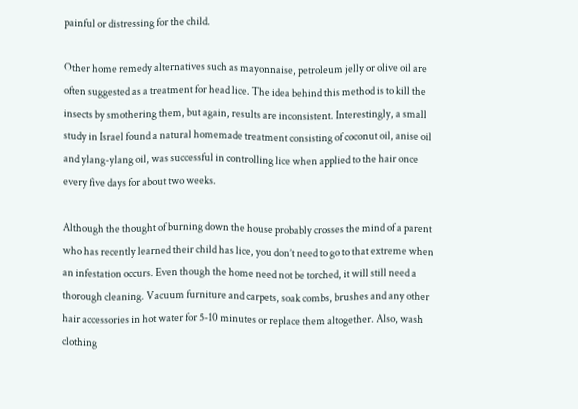painful or distressing for the child.

Other home remedy alternatives such as mayonnaise, petroleum jelly or olive oil are often suggested as a treatment for head lice. The idea behind this method is to kill the insects by smothering them, but again, results are inconsistent. Interestingly, a small study in Israel found a natural homemade treatment consisting of coconut oil, anise oil and ylang-ylang oil, was successful in controlling lice when applied to the hair once every five days for about two weeks.

Although the thought of burning down the house probably crosses the mind of a parent who has recently learned their child has lice, you don’t need to go to that extreme when an infestation occurs. Even though the home need not be torched, it will still need a thorough cleaning. Vacuum furniture and carpets, soak combs, brushes and any other hair accessories in hot water for 5-10 minutes or replace them altogether. Also, wash clothing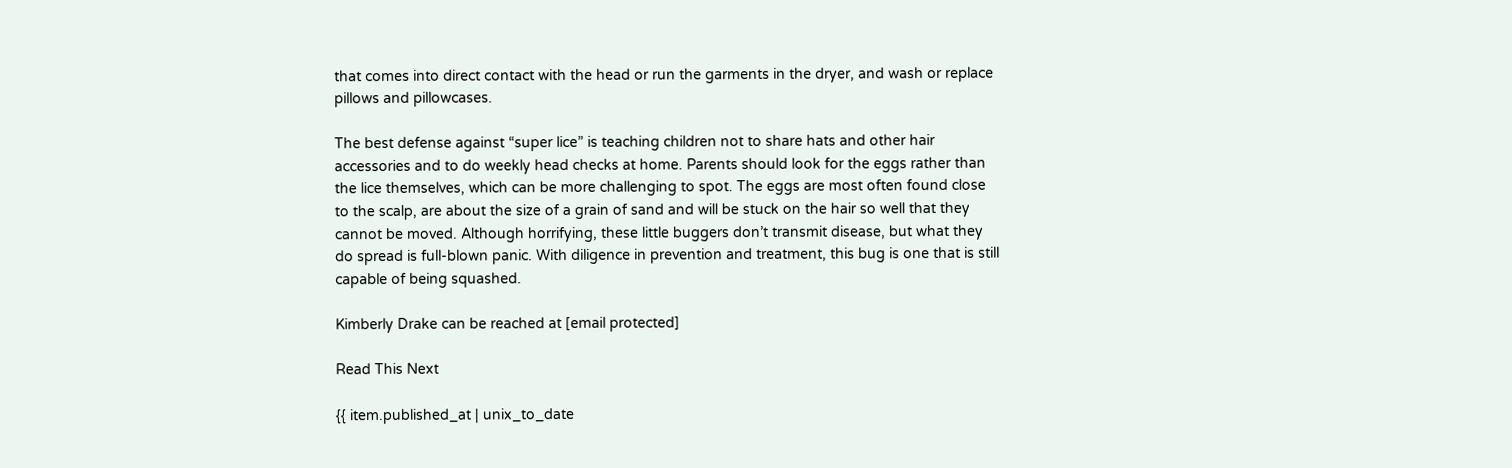that comes into direct contact with the head or run the garments in the dryer, and wash or replace pillows and pillowcases.

The best defense against “super lice” is teaching children not to share hats and other hair accessories and to do weekly head checks at home. Parents should look for the eggs rather than the lice themselves, which can be more challenging to spot. The eggs are most often found close to the scalp, are about the size of a grain of sand and will be stuck on the hair so well that they cannot be moved. Although horrifying, these little buggers don’t transmit disease, but what they do spread is full-blown panic. With diligence in prevention and treatment, this bug is one that is still capable of being squashed.

Kimberly Drake can be reached at [email protected]

Read This Next

{{ item.published_at | unix_to_date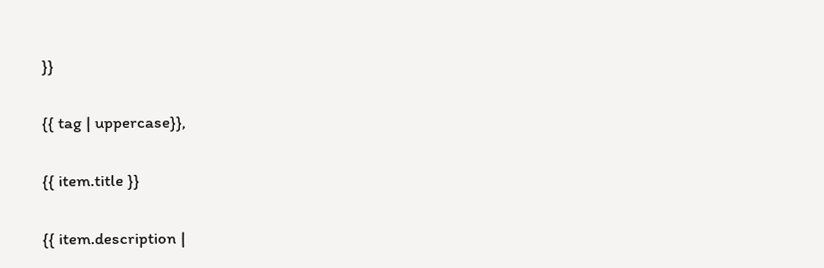}}

{{ tag | uppercase}},

{{ item.title }}

{{ item.description |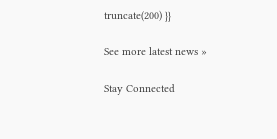truncate(200) }}

See more latest news »

Stay Connected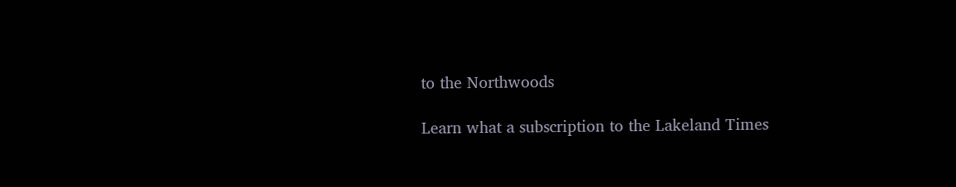to the Northwoods

Learn what a subscription to the Lakeland Times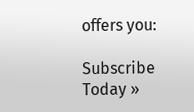offers you:

Subscribe Today »